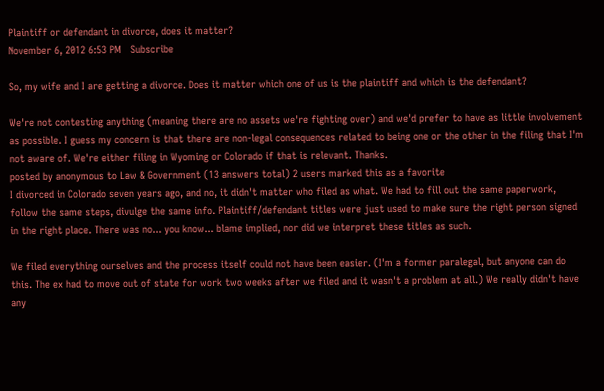Plaintiff or defendant in divorce, does it matter?
November 6, 2012 6:53 PM   Subscribe

So, my wife and I are getting a divorce. Does it matter which one of us is the plaintiff and which is the defendant?

We're not contesting anything (meaning there are no assets we're fighting over) and we'd prefer to have as little involvement as possible. I guess my concern is that there are non-legal consequences related to being one or the other in the filing that I'm not aware of. We're either filing in Wyoming or Colorado if that is relevant. Thanks.
posted by anonymous to Law & Government (13 answers total) 2 users marked this as a favorite
I divorced in Colorado seven years ago, and no, it didn't matter who filed as what. We had to fill out the same paperwork, follow the same steps, divulge the same info. Plaintiff/defendant titles were just used to make sure the right person signed in the right place. There was no... you know... blame implied, nor did we interpret these titles as such.

We filed everything ourselves and the process itself could not have been easier. (I'm a former paralegal, but anyone can do this. The ex had to move out of state for work two weeks after we filed and it wasn't a problem at all.) We really didn't have any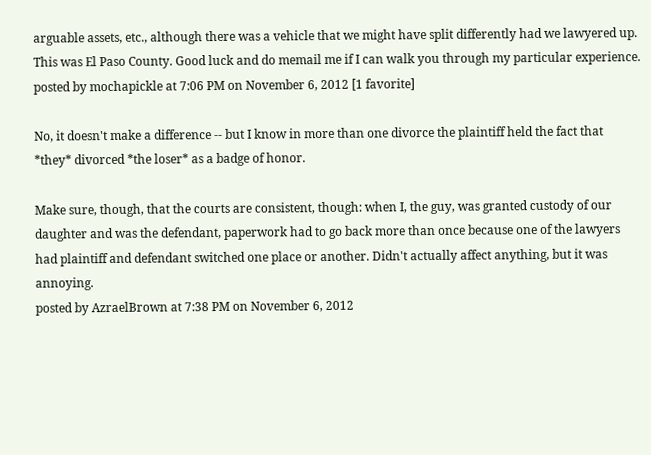arguable assets, etc., although there was a vehicle that we might have split differently had we lawyered up. This was El Paso County. Good luck and do memail me if I can walk you through my particular experience.
posted by mochapickle at 7:06 PM on November 6, 2012 [1 favorite]

No, it doesn't make a difference -- but I know in more than one divorce the plaintiff held the fact that *they* divorced *the loser* as a badge of honor.

Make sure, though, that the courts are consistent, though: when I, the guy, was granted custody of our daughter and was the defendant, paperwork had to go back more than once because one of the lawyers had plaintiff and defendant switched one place or another. Didn't actually affect anything, but it was annoying.
posted by AzraelBrown at 7:38 PM on November 6, 2012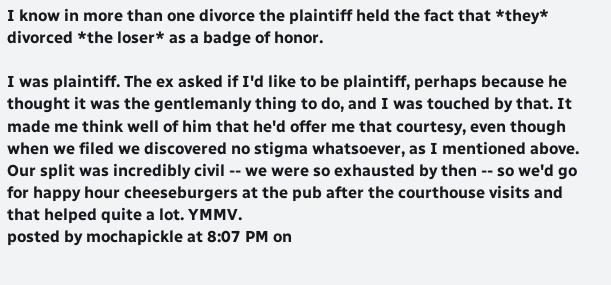I know in more than one divorce the plaintiff held the fact that *they* divorced *the loser* as a badge of honor.

I was plaintiff. The ex asked if I'd like to be plaintiff, perhaps because he thought it was the gentlemanly thing to do, and I was touched by that. It made me think well of him that he'd offer me that courtesy, even though when we filed we discovered no stigma whatsoever, as I mentioned above. Our split was incredibly civil -- we were so exhausted by then -- so we'd go for happy hour cheeseburgers at the pub after the courthouse visits and that helped quite a lot. YMMV.
posted by mochapickle at 8:07 PM on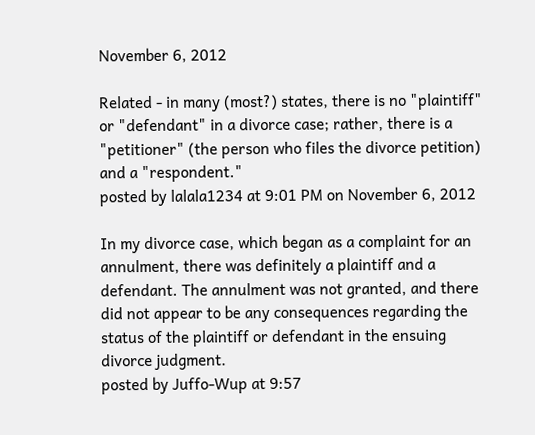November 6, 2012

Related - in many (most?) states, there is no "plaintiff" or "defendant" in a divorce case; rather, there is a "petitioner" (the person who files the divorce petition) and a "respondent."
posted by lalala1234 at 9:01 PM on November 6, 2012

In my divorce case, which began as a complaint for an annulment, there was definitely a plaintiff and a defendant. The annulment was not granted, and there did not appear to be any consequences regarding the status of the plaintiff or defendant in the ensuing divorce judgment.
posted by Juffo-Wup at 9:57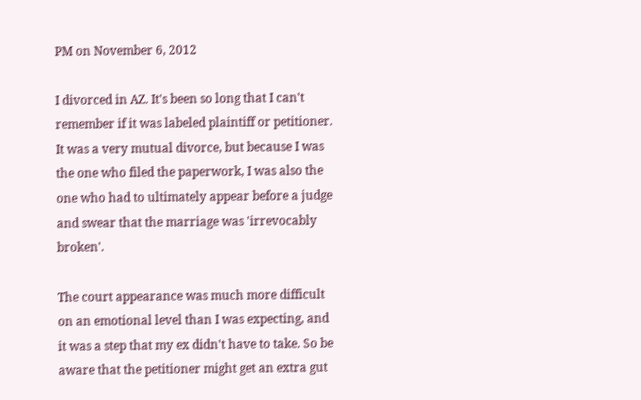PM on November 6, 2012

I divorced in AZ. It's been so long that I can't remember if it was labeled plaintiff or petitioner. It was a very mutual divorce, but because I was the one who filed the paperwork, I was also the one who had to ultimately appear before a judge and swear that the marriage was 'irrevocably broken'.

The court appearance was much more difficult on an emotional level than I was expecting, and it was a step that my ex didn't have to take. So be aware that the petitioner might get an extra gut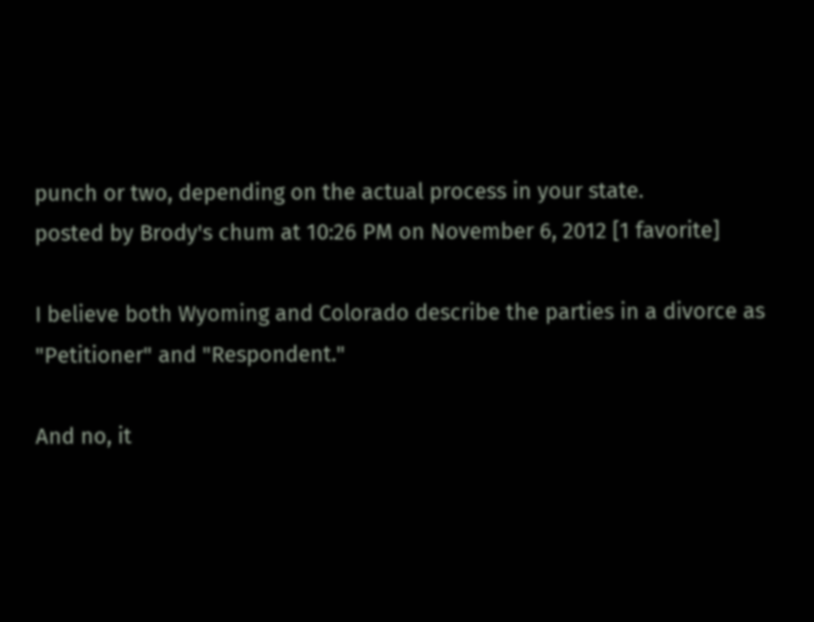punch or two, depending on the actual process in your state.
posted by Brody's chum at 10:26 PM on November 6, 2012 [1 favorite]

I believe both Wyoming and Colorado describe the parties in a divorce as "Petitioner" and "Respondent."

And no, it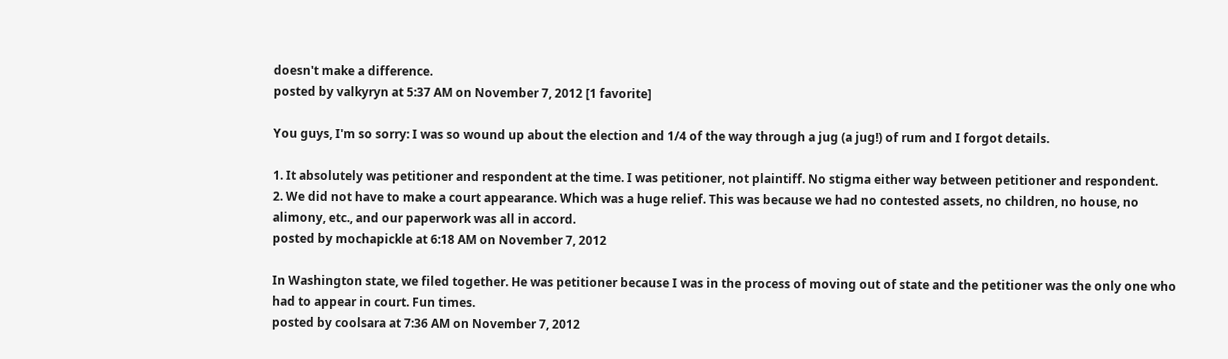doesn't make a difference.
posted by valkyryn at 5:37 AM on November 7, 2012 [1 favorite]

You guys, I'm so sorry: I was so wound up about the election and 1/4 of the way through a jug (a jug!) of rum and I forgot details.

1. It absolutely was petitioner and respondent at the time. I was petitioner, not plaintiff. No stigma either way between petitioner and respondent.
2. We did not have to make a court appearance. Which was a huge relief. This was because we had no contested assets, no children, no house, no alimony, etc., and our paperwork was all in accord.
posted by mochapickle at 6:18 AM on November 7, 2012

In Washington state, we filed together. He was petitioner because I was in the process of moving out of state and the petitioner was the only one who had to appear in court. Fun times.
posted by coolsara at 7:36 AM on November 7, 2012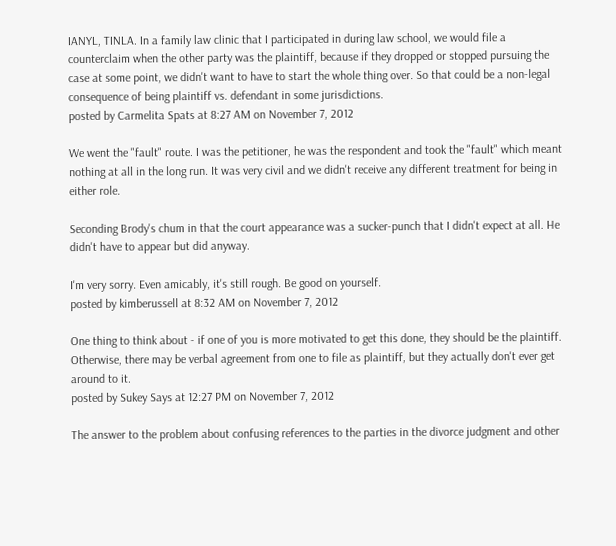IANYL, TINLA. In a family law clinic that I participated in during law school, we would file a counterclaim when the other party was the plaintiff, because if they dropped or stopped pursuing the case at some point, we didn't want to have to start the whole thing over. So that could be a non-legal consequence of being plaintiff vs. defendant in some jurisdictions.
posted by Carmelita Spats at 8:27 AM on November 7, 2012

We went the "fault" route. I was the petitioner, he was the respondent and took the "fault" which meant nothing at all in the long run. It was very civil and we didn't receive any different treatment for being in either role.

Seconding Brody's chum in that the court appearance was a sucker-punch that I didn't expect at all. He didn't have to appear but did anyway.

I'm very sorry. Even amicably, it's still rough. Be good on yourself.
posted by kimberussell at 8:32 AM on November 7, 2012

One thing to think about - if one of you is more motivated to get this done, they should be the plaintiff. Otherwise, there may be verbal agreement from one to file as plaintiff, but they actually don't ever get around to it.
posted by Sukey Says at 12:27 PM on November 7, 2012

The answer to the problem about confusing references to the parties in the divorce judgment and other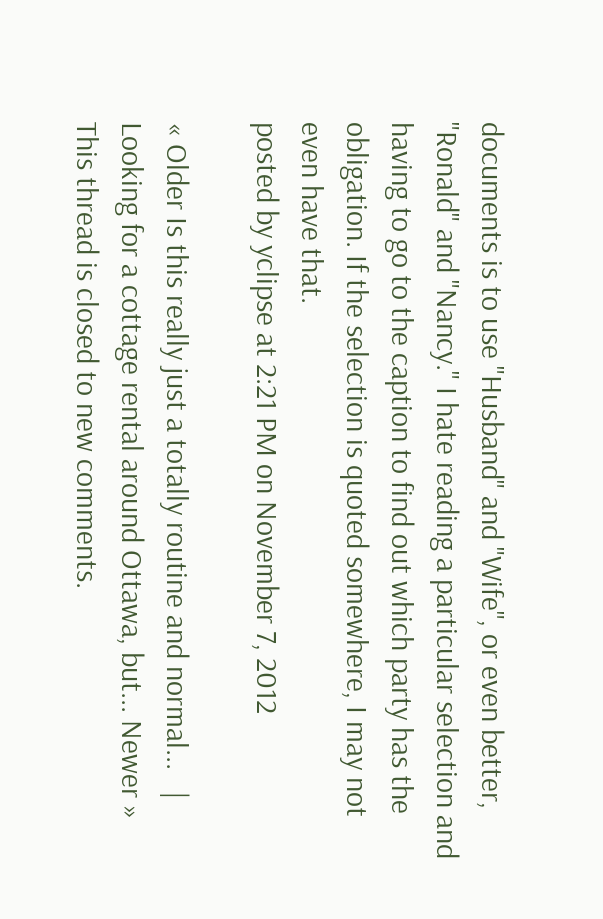documents is to use "Husband" and "Wife", or even better, "Ronald" and "Nancy." I hate reading a particular selection and having to go to the caption to find out which party has the obligation. If the selection is quoted somewhere, I may not even have that.
posted by yclipse at 2:21 PM on November 7, 2012

« Older Is this really just a totally routine and normal...   |   Looking for a cottage rental around Ottawa, but... Newer »
This thread is closed to new comments.